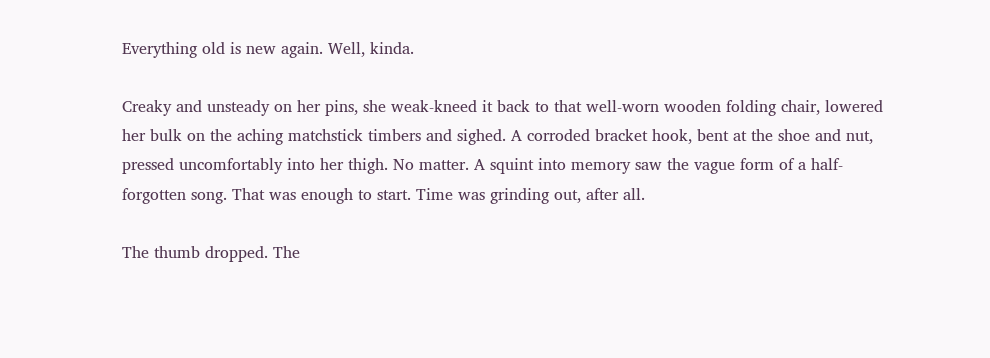Everything old is new again. Well, kinda.

Creaky and unsteady on her pins, she weak-kneed it back to that well-worn wooden folding chair, lowered her bulk on the aching matchstick timbers and sighed. A corroded bracket hook, bent at the shoe and nut, pressed uncomfortably into her thigh. No matter. A squint into memory saw the vague form of a half-forgotten song. That was enough to start. Time was grinding out, after all.

The thumb dropped. The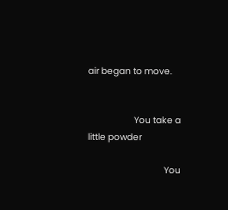air began to move.


                       You take a little powder

                                      You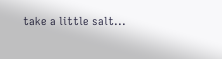take a little salt...